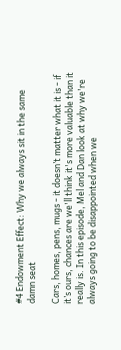#4 Endowment Effect: Why we always sit in the same damn seat

Cars, homes, pens, mugs - it doesn’t matter what it is - if it’s ours, chances are we'll think it's more valuable than it really is. In this episode, Mel and Dan look at why we're always going to be disappointed when we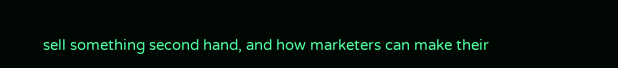sell something second hand, and how marketers can make their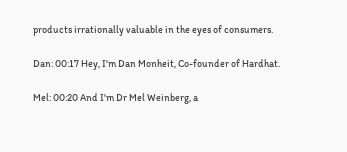products irrationally valuable in the eyes of consumers.

Dan: 00:17 Hey, I'm Dan Monheit, Co-founder of Hardhat.

Mel: 00:20 And I'm Dr Mel Weinberg, a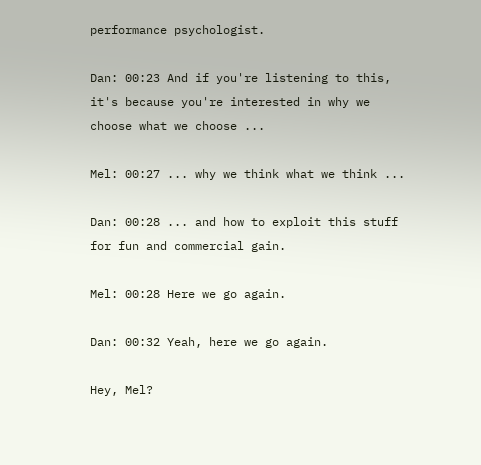performance psychologist.

Dan: 00:23 And if you're listening to this, it's because you're interested in why we choose what we choose ...

Mel: 00:27 ... why we think what we think ...

Dan: 00:28 ... and how to exploit this stuff for fun and commercial gain.

Mel: 00:28 Here we go again.

Dan: 00:32 Yeah, here we go again.

Hey, Mel?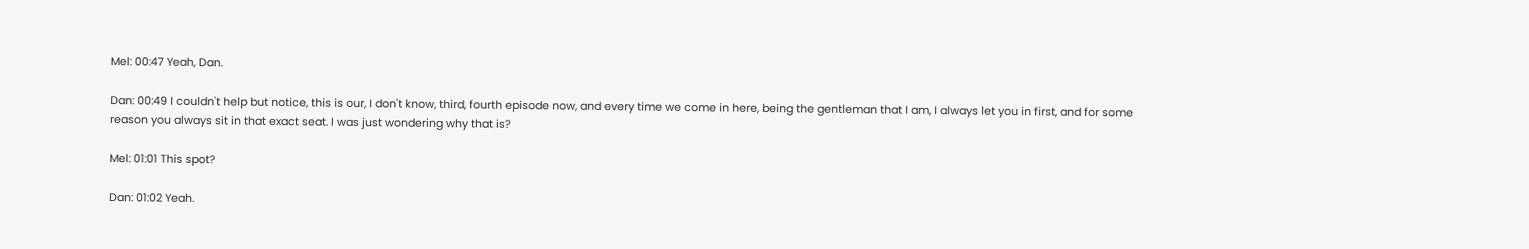Mel: 00:47 Yeah, Dan.

Dan: 00:49 I couldn't help but notice, this is our, I don't know, third, fourth episode now, and every time we come in here, being the gentleman that I am, I always let you in first, and for some reason you always sit in that exact seat. I was just wondering why that is?

Mel: 01:01 This spot?

Dan: 01:02 Yeah.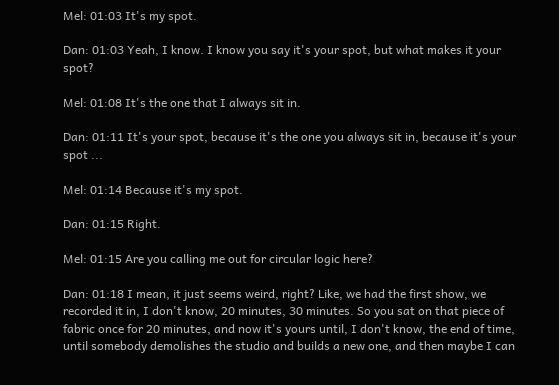Mel: 01:03 It's my spot.

Dan: 01:03 Yeah, I know. I know you say it's your spot, but what makes it your spot?

Mel: 01:08 It's the one that I always sit in.

Dan: 01:11 It's your spot, because it's the one you always sit in, because it's your spot ...

Mel: 01:14 Because it's my spot.

Dan: 01:15 Right.

Mel: 01:15 Are you calling me out for circular logic here?

Dan: 01:18 I mean, it just seems weird, right? Like, we had the first show, we recorded it in, I don't know, 20 minutes, 30 minutes. So you sat on that piece of fabric once for 20 minutes, and now it's yours until, I don't know, the end of time, until somebody demolishes the studio and builds a new one, and then maybe I can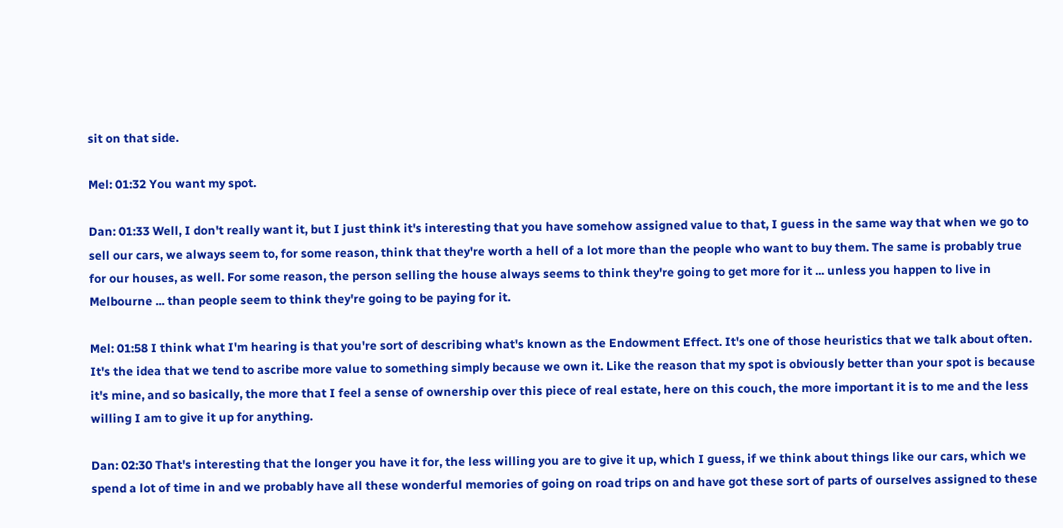sit on that side.

Mel: 01:32 You want my spot.

Dan: 01:33 Well, I don't really want it, but I just think it's interesting that you have somehow assigned value to that, I guess in the same way that when we go to sell our cars, we always seem to, for some reason, think that they're worth a hell of a lot more than the people who want to buy them. The same is probably true for our houses, as well. For some reason, the person selling the house always seems to think they're going to get more for it ... unless you happen to live in Melbourne ... than people seem to think they're going to be paying for it.

Mel: 01:58 I think what I'm hearing is that you're sort of describing what's known as the Endowment Effect. It's one of those heuristics that we talk about often. It's the idea that we tend to ascribe more value to something simply because we own it. Like the reason that my spot is obviously better than your spot is because it's mine, and so basically, the more that I feel a sense of ownership over this piece of real estate, here on this couch, the more important it is to me and the less willing I am to give it up for anything.

Dan: 02:30 That's interesting that the longer you have it for, the less willing you are to give it up, which I guess, if we think about things like our cars, which we spend a lot of time in and we probably have all these wonderful memories of going on road trips on and have got these sort of parts of ourselves assigned to these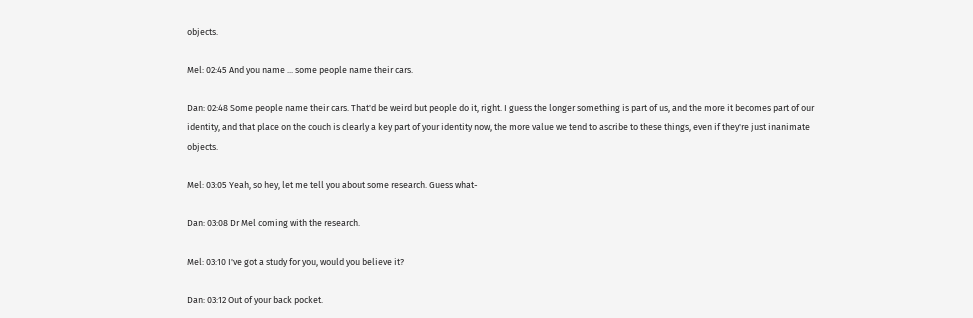objects.

Mel: 02:45 And you name ... some people name their cars.

Dan: 02:48 Some people name their cars. That'd be weird but people do it, right. I guess the longer something is part of us, and the more it becomes part of our identity, and that place on the couch is clearly a key part of your identity now, the more value we tend to ascribe to these things, even if they're just inanimate objects.

Mel: 03:05 Yeah, so hey, let me tell you about some research. Guess what-

Dan: 03:08 Dr Mel coming with the research.

Mel: 03:10 I've got a study for you, would you believe it?

Dan: 03:12 Out of your back pocket.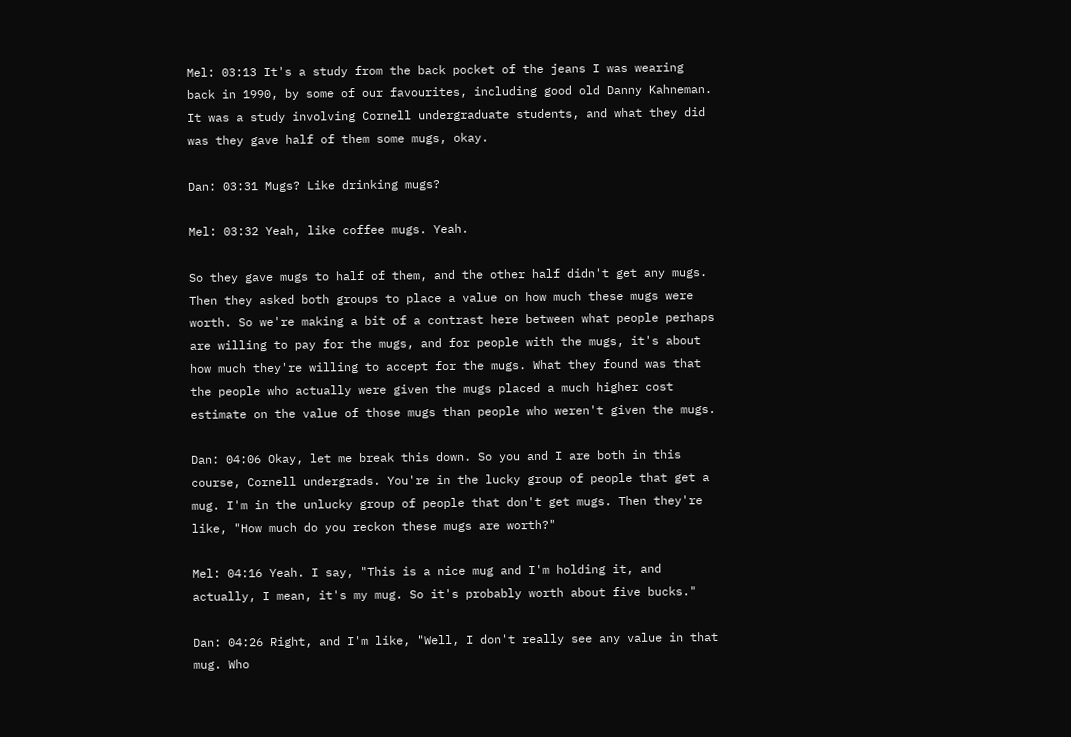Mel: 03:13 It's a study from the back pocket of the jeans I was wearing back in 1990, by some of our favourites, including good old Danny Kahneman. It was a study involving Cornell undergraduate students, and what they did was they gave half of them some mugs, okay.

Dan: 03:31 Mugs? Like drinking mugs?

Mel: 03:32 Yeah, like coffee mugs. Yeah.

So they gave mugs to half of them, and the other half didn't get any mugs. Then they asked both groups to place a value on how much these mugs were worth. So we're making a bit of a contrast here between what people perhaps are willing to pay for the mugs, and for people with the mugs, it's about how much they're willing to accept for the mugs. What they found was that the people who actually were given the mugs placed a much higher cost estimate on the value of those mugs than people who weren't given the mugs.

Dan: 04:06 Okay, let me break this down. So you and I are both in this course, Cornell undergrads. You're in the lucky group of people that get a mug. I'm in the unlucky group of people that don't get mugs. Then they're like, "How much do you reckon these mugs are worth?"

Mel: 04:16 Yeah. I say, "This is a nice mug and I'm holding it, and actually, I mean, it's my mug. So it's probably worth about five bucks."

Dan: 04:26 Right, and I'm like, "Well, I don't really see any value in that mug. Who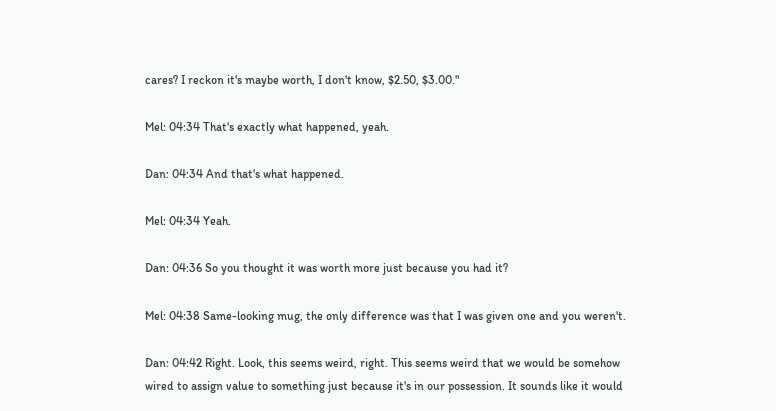cares? I reckon it's maybe worth, I don't know, $2.50, $3.00."

Mel: 04:34 That's exactly what happened, yeah.

Dan: 04:34 And that's what happened.

Mel: 04:34 Yeah.

Dan: 04:36 So you thought it was worth more just because you had it?

Mel: 04:38 Same-looking mug, the only difference was that I was given one and you weren't.

Dan: 04:42 Right. Look, this seems weird, right. This seems weird that we would be somehow wired to assign value to something just because it's in our possession. It sounds like it would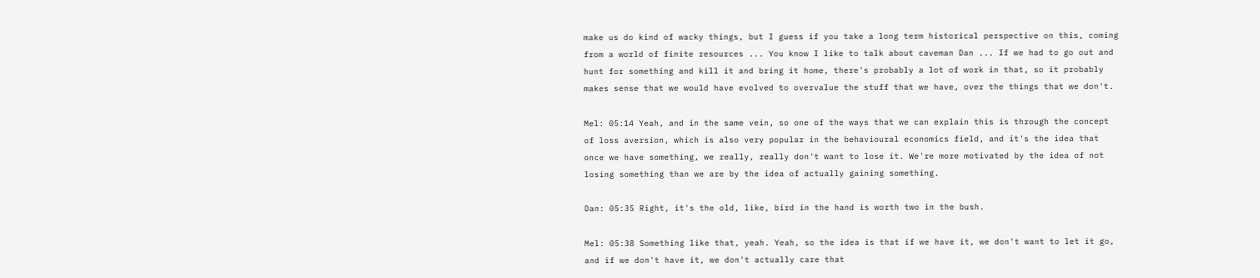make us do kind of wacky things, but I guess if you take a long term historical perspective on this, coming from a world of finite resources ... You know I like to talk about caveman Dan ... If we had to go out and hunt for something and kill it and bring it home, there's probably a lot of work in that, so it probably makes sense that we would have evolved to overvalue the stuff that we have, over the things that we don't.

Mel: 05:14 Yeah, and in the same vein, so one of the ways that we can explain this is through the concept of loss aversion, which is also very popular in the behavioural economics field, and it's the idea that once we have something, we really, really don't want to lose it. We're more motivated by the idea of not losing something than we are by the idea of actually gaining something.

Dan: 05:35 Right, it's the old, like, bird in the hand is worth two in the bush.

Mel: 05:38 Something like that, yeah. Yeah, so the idea is that if we have it, we don't want to let it go, and if we don't have it, we don't actually care that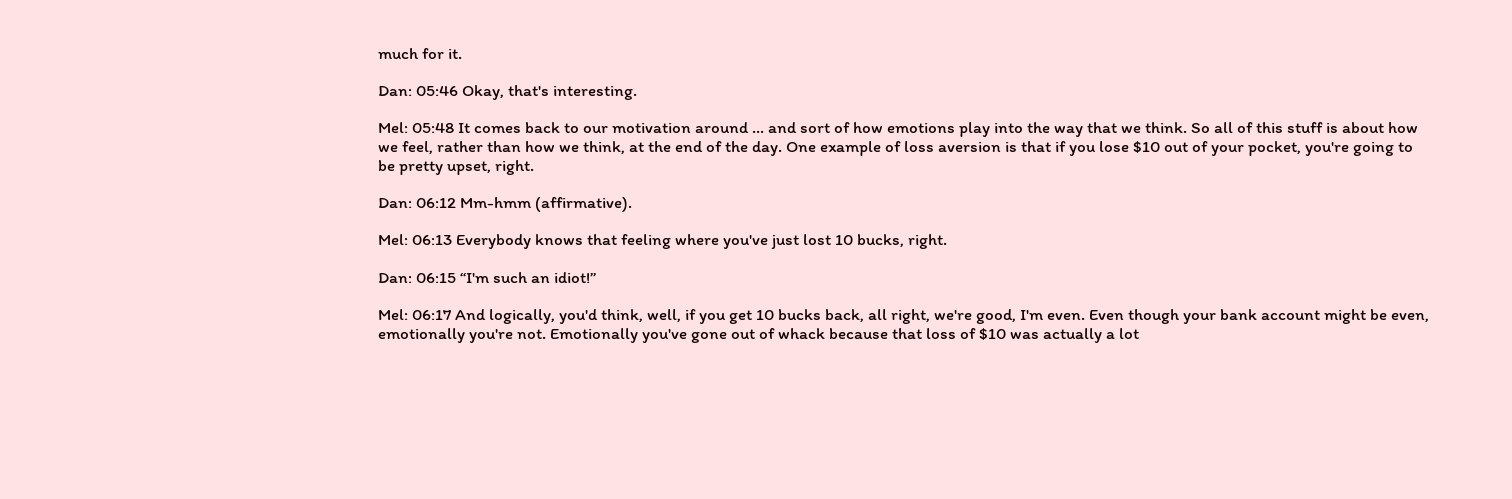much for it.

Dan: 05:46 Okay, that's interesting.

Mel: 05:48 It comes back to our motivation around ... and sort of how emotions play into the way that we think. So all of this stuff is about how we feel, rather than how we think, at the end of the day. One example of loss aversion is that if you lose $10 out of your pocket, you're going to be pretty upset, right.

Dan: 06:12 Mm-hmm (affirmative).

Mel: 06:13 Everybody knows that feeling where you've just lost 10 bucks, right.

Dan: 06:15 “I'm such an idiot!”

Mel: 06:17 And logically, you'd think, well, if you get 10 bucks back, all right, we're good, I'm even. Even though your bank account might be even, emotionally you're not. Emotionally you've gone out of whack because that loss of $10 was actually a lot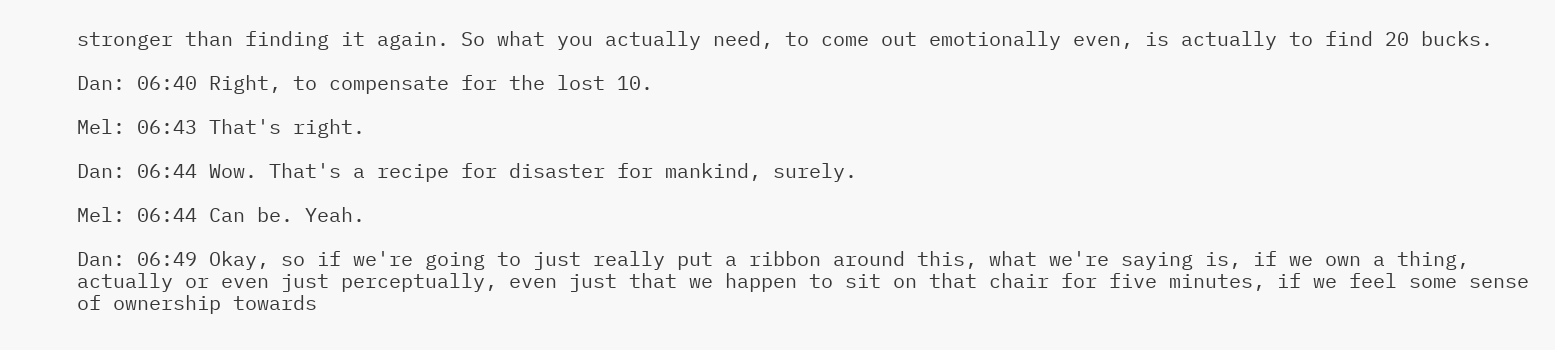stronger than finding it again. So what you actually need, to come out emotionally even, is actually to find 20 bucks.

Dan: 06:40 Right, to compensate for the lost 10.

Mel: 06:43 That's right.

Dan: 06:44 Wow. That's a recipe for disaster for mankind, surely.

Mel: 06:44 Can be. Yeah.

Dan: 06:49 Okay, so if we're going to just really put a ribbon around this, what we're saying is, if we own a thing, actually or even just perceptually, even just that we happen to sit on that chair for five minutes, if we feel some sense of ownership towards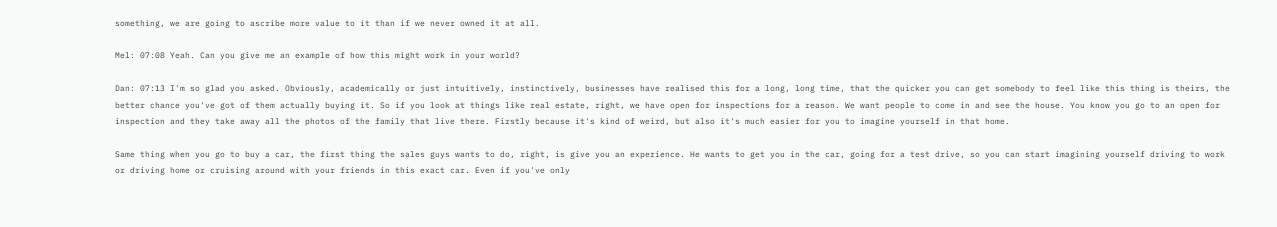something, we are going to ascribe more value to it than if we never owned it at all.

Mel: 07:08 Yeah. Can you give me an example of how this might work in your world?

Dan: 07:13 I'm so glad you asked. Obviously, academically or just intuitively, instinctively, businesses have realised this for a long, long time, that the quicker you can get somebody to feel like this thing is theirs, the better chance you've got of them actually buying it. So if you look at things like real estate, right, we have open for inspections for a reason. We want people to come in and see the house. You know you go to an open for inspection and they take away all the photos of the family that live there. Firstly because it's kind of weird, but also it's much easier for you to imagine yourself in that home.

Same thing when you go to buy a car, the first thing the sales guys wants to do, right, is give you an experience. He wants to get you in the car, going for a test drive, so you can start imagining yourself driving to work or driving home or cruising around with your friends in this exact car. Even if you've only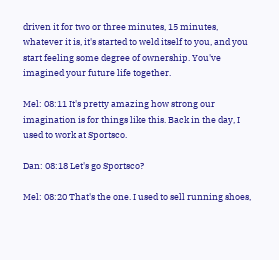driven it for two or three minutes, 15 minutes, whatever it is, it's started to weld itself to you, and you start feeling some degree of ownership. You've imagined your future life together.

Mel: 08:11 It's pretty amazing how strong our imagination is for things like this. Back in the day, I used to work at Sportsco.

Dan: 08:18 Let's go Sportsco?

Mel: 08:20 That's the one. I used to sell running shoes,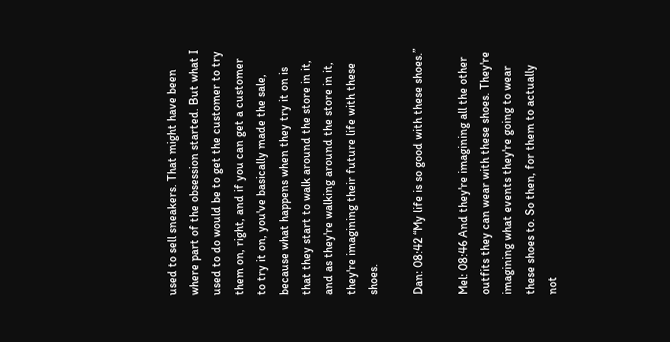used to sell sneakers. That might have been where part of the obsession started. But what I used to do would be to get the customer to try them on, right, and if you can get a customer to try it on, you've basically made the sale, because what happens when they try it on is that they start to walk around the store in it, and as they're walking around the store in it, they're imagining their future life with these shoes.

Dan: 08:42 “My life is so good with these shoes.”

Mel: 08:46 And they're imagining all the other outfits they can wear with these shoes. They're imagining what events they're going to wear these shoes to. So then, for them to actually not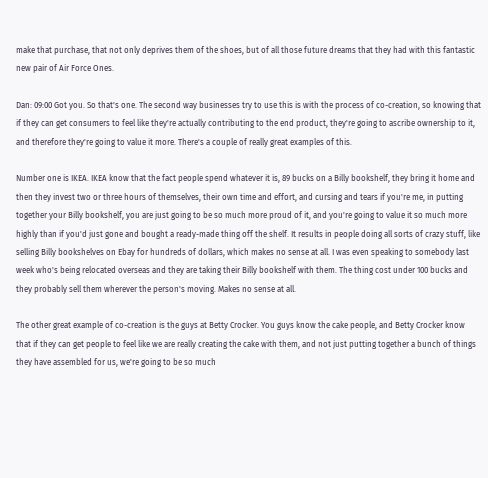make that purchase, that not only deprives them of the shoes, but of all those future dreams that they had with this fantastic new pair of Air Force Ones.

Dan: 09:00 Got you. So that's one. The second way businesses try to use this is with the process of co-creation, so knowing that if they can get consumers to feel like they're actually contributing to the end product, they're going to ascribe ownership to it, and therefore they're going to value it more. There's a couple of really great examples of this.

Number one is IKEA. IKEA know that the fact people spend whatever it is, 89 bucks on a Billy bookshelf, they bring it home and then they invest two or three hours of themselves, their own time and effort, and cursing and tears if you're me, in putting together your Billy bookshelf, you are just going to be so much more proud of it, and you're going to value it so much more highly than if you'd just gone and bought a ready-made thing off the shelf. It results in people doing all sorts of crazy stuff, like selling Billy bookshelves on Ebay for hundreds of dollars, which makes no sense at all. I was even speaking to somebody last week who's being relocated overseas and they are taking their Billy bookshelf with them. The thing cost under 100 bucks and they probably sell them wherever the person's moving. Makes no sense at all.

The other great example of co-creation is the guys at Betty Crocker. You guys know the cake people, and Betty Crocker know that if they can get people to feel like we are really creating the cake with them, and not just putting together a bunch of things they have assembled for us, we're going to be so much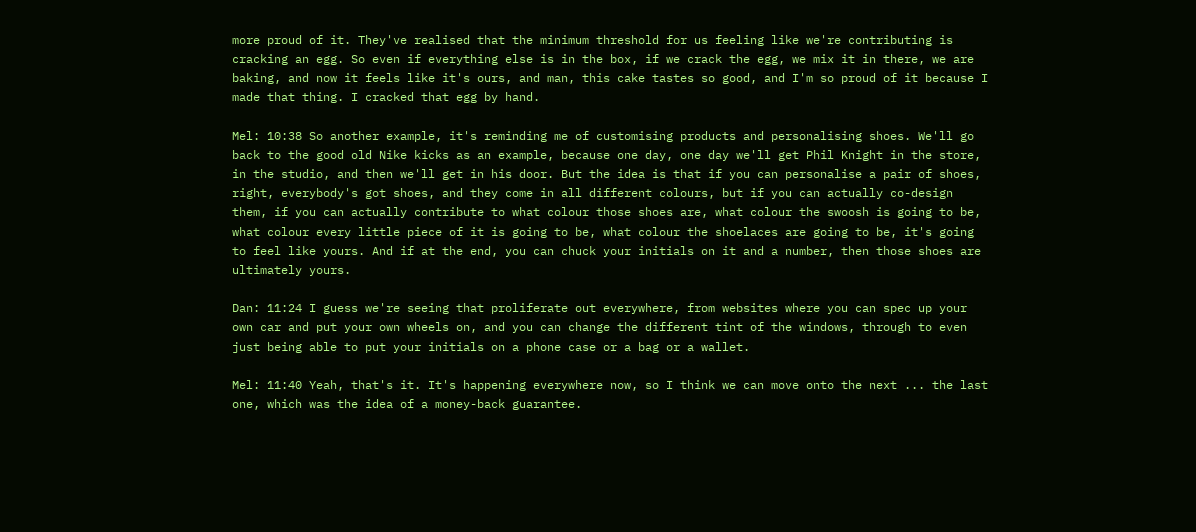more proud of it. They've realised that the minimum threshold for us feeling like we're contributing is cracking an egg. So even if everything else is in the box, if we crack the egg, we mix it in there, we are baking, and now it feels like it's ours, and man, this cake tastes so good, and I'm so proud of it because I made that thing. I cracked that egg by hand.

Mel: 10:38 So another example, it's reminding me of customising products and personalising shoes. We'll go back to the good old Nike kicks as an example, because one day, one day we'll get Phil Knight in the store, in the studio, and then we'll get in his door. But the idea is that if you can personalise a pair of shoes, right, everybody's got shoes, and they come in all different colours, but if you can actually co-design them, if you can actually contribute to what colour those shoes are, what colour the swoosh is going to be, what colour every little piece of it is going to be, what colour the shoelaces are going to be, it's going to feel like yours. And if at the end, you can chuck your initials on it and a number, then those shoes are ultimately yours.

Dan: 11:24 I guess we're seeing that proliferate out everywhere, from websites where you can spec up your own car and put your own wheels on, and you can change the different tint of the windows, through to even just being able to put your initials on a phone case or a bag or a wallet.

Mel: 11:40 Yeah, that's it. It's happening everywhere now, so I think we can move onto the next ... the last one, which was the idea of a money-back guarantee.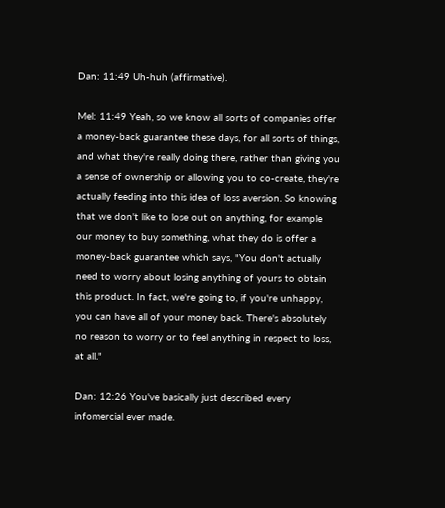Dan: 11:49 Uh-huh (affirmative).

Mel: 11:49 Yeah, so we know all sorts of companies offer a money-back guarantee these days, for all sorts of things, and what they're really doing there, rather than giving you a sense of ownership or allowing you to co-create, they're actually feeding into this idea of loss aversion. So knowing that we don't like to lose out on anything, for example our money to buy something, what they do is offer a money-back guarantee which says, "You don't actually need to worry about losing anything of yours to obtain this product. In fact, we're going to, if you're unhappy, you can have all of your money back. There's absolutely no reason to worry or to feel anything in respect to loss, at all."

Dan: 12:26 You've basically just described every infomercial ever made.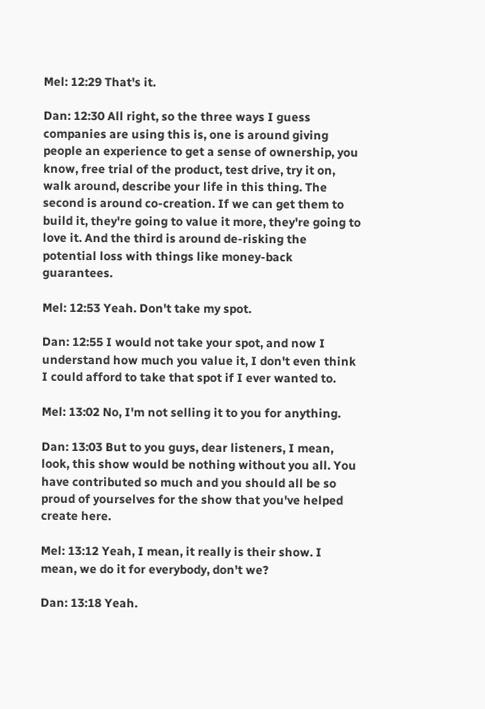Mel: 12:29 That's it.

Dan: 12:30 All right, so the three ways I guess companies are using this is, one is around giving people an experience to get a sense of ownership, you know, free trial of the product, test drive, try it on, walk around, describe your life in this thing. The second is around co-creation. If we can get them to build it, they're going to value it more, they're going to love it. And the third is around de-risking the potential loss with things like money-back guarantees.

Mel: 12:53 Yeah. Don't take my spot.

Dan: 12:55 I would not take your spot, and now I understand how much you value it, I don't even think I could afford to take that spot if I ever wanted to.

Mel: 13:02 No, I'm not selling it to you for anything.

Dan: 13:03 But to you guys, dear listeners, I mean, look, this show would be nothing without you all. You have contributed so much and you should all be so proud of yourselves for the show that you've helped create here.

Mel: 13:12 Yeah, I mean, it really is their show. I mean, we do it for everybody, don't we?

Dan: 13:18 Yeah.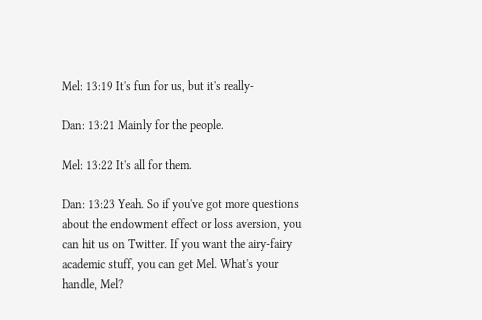Mel: 13:19 It's fun for us, but it's really-

Dan: 13:21 Mainly for the people.

Mel: 13:22 It's all for them.

Dan: 13:23 Yeah. So if you've got more questions about the endowment effect or loss aversion, you can hit us on Twitter. If you want the airy-fairy academic stuff, you can get Mel. What's your handle, Mel?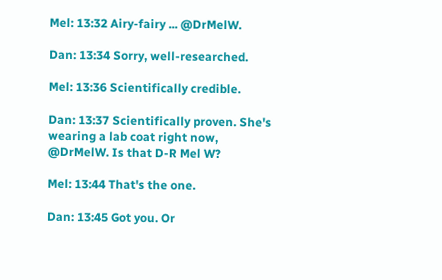Mel: 13:32 Airy-fairy ... @DrMelW.

Dan: 13:34 Sorry, well-researched.

Mel: 13:36 Scientifically credible.

Dan: 13:37 Scientifically proven. She's wearing a lab coat right now, @DrMelW. Is that D-R Mel W?

Mel: 13:44 That's the one.

Dan: 13:45 Got you. Or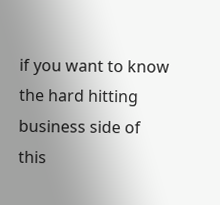if you want to know the hard hitting business side of this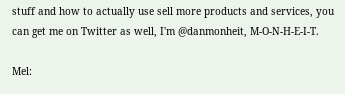stuff and how to actually use sell more products and services, you can get me on Twitter as well, I'm @danmonheit, M-O-N-H-E-I-T.

Mel: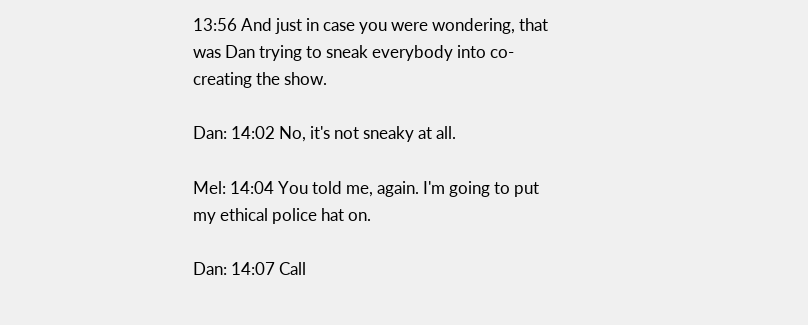13:56 And just in case you were wondering, that was Dan trying to sneak everybody into co-creating the show.

Dan: 14:02 No, it's not sneaky at all.

Mel: 14:04 You told me, again. I'm going to put my ethical police hat on.

Dan: 14:07 Call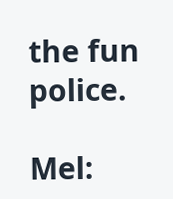the fun police.

Mel: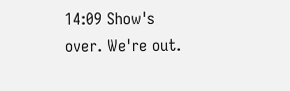14:09 Show's over. We're out.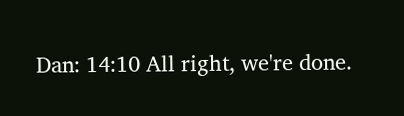Dan: 14:10 All right, we're done.